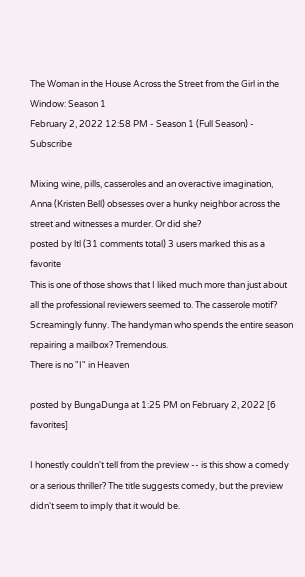The Woman in the House Across the Street from the Girl in the Window: Season 1
February 2, 2022 12:58 PM - Season 1 (Full Season) - Subscribe

Mixing wine, pills, casseroles and an overactive imagination, Anna (Kristen Bell) obsesses over a hunky neighbor across the street and witnesses a murder. Or did she?
posted by ltl (31 comments total) 3 users marked this as a favorite
This is one of those shows that I liked much more than just about all the professional reviewers seemed to. The casserole motif? Screamingly funny. The handyman who spends the entire season repairing a mailbox? Tremendous.
There is no "I" in Heaven

posted by BungaDunga at 1:25 PM on February 2, 2022 [6 favorites]

I honestly couldn't tell from the preview -- is this show a comedy or a serious thriller? The title suggests comedy, but the preview didn't seem to imply that it would be.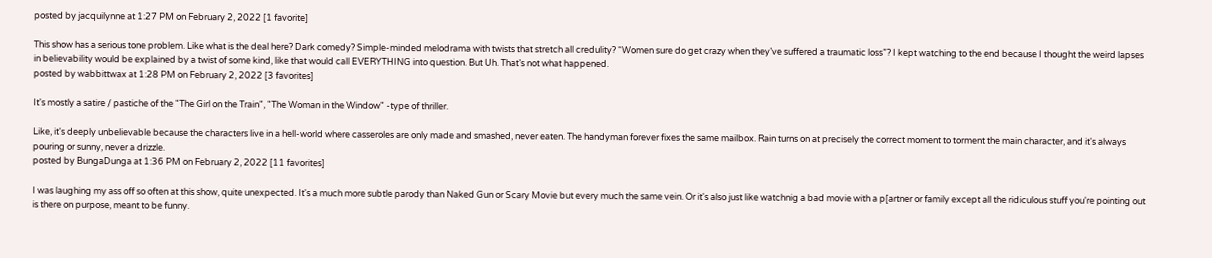posted by jacquilynne at 1:27 PM on February 2, 2022 [1 favorite]

This show has a serious tone problem. Like what is the deal here? Dark comedy? Simple-minded melodrama with twists that stretch all credulity? “Women sure do get crazy when they’ve suffered a traumatic loss”? I kept watching to the end because I thought the weird lapses in believability would be explained by a twist of some kind, like that would call EVERYTHING into question. But Uh. That’s not what happened.
posted by wabbittwax at 1:28 PM on February 2, 2022 [3 favorites]

It's mostly a satire / pastiche of the "The Girl on the Train", "The Woman in the Window" -type of thriller.

Like, it's deeply unbelievable because the characters live in a hell-world where casseroles are only made and smashed, never eaten. The handyman forever fixes the same mailbox. Rain turns on at precisely the correct moment to torment the main character, and it's always pouring or sunny, never a drizzle.
posted by BungaDunga at 1:36 PM on February 2, 2022 [11 favorites]

I was laughing my ass off so often at this show, quite unexpected. It's a much more subtle parody than Naked Gun or Scary Movie but every much the same vein. Or it's also just like watchnig a bad movie with a p[artner or family except all the ridiculous stuff you're pointing out is there on purpose, meant to be funny.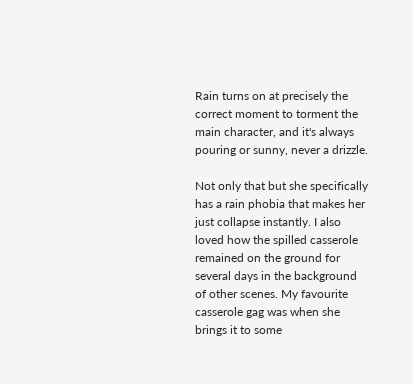Rain turns on at precisely the correct moment to torment the main character, and it's always pouring or sunny, never a drizzle.

Not only that but she specifically has a rain phobia that makes her just collapse instantly. I also loved how the spilled casserole remained on the ground for several days in the background of other scenes. My favourite casserole gag was when she brings it to some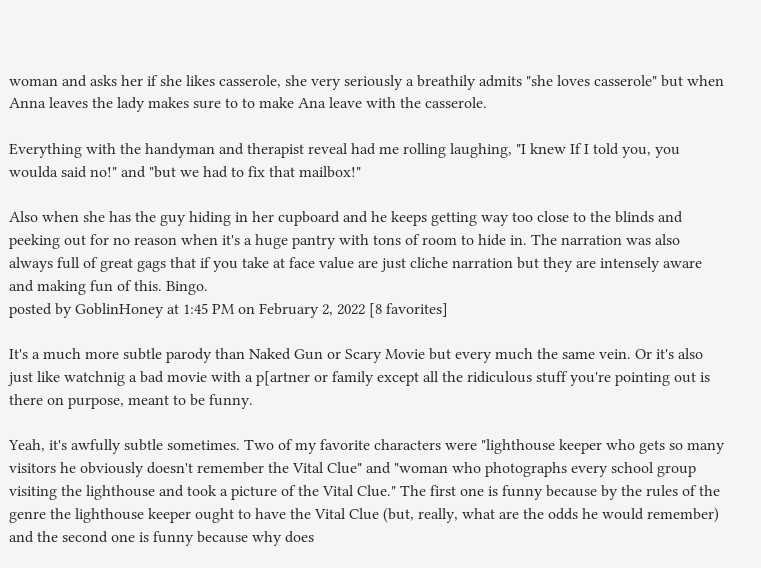woman and asks her if she likes casserole, she very seriously a breathily admits "she loves casserole" but when Anna leaves the lady makes sure to to make Ana leave with the casserole.

Everything with the handyman and therapist reveal had me rolling laughing, "I knew If I told you, you woulda said no!" and "but we had to fix that mailbox!"

Also when she has the guy hiding in her cupboard and he keeps getting way too close to the blinds and peeking out for no reason when it's a huge pantry with tons of room to hide in. The narration was also always full of great gags that if you take at face value are just cliche narration but they are intensely aware and making fun of this. Bingo.
posted by GoblinHoney at 1:45 PM on February 2, 2022 [8 favorites]

It's a much more subtle parody than Naked Gun or Scary Movie but every much the same vein. Or it's also just like watchnig a bad movie with a p[artner or family except all the ridiculous stuff you're pointing out is there on purpose, meant to be funny.

Yeah, it's awfully subtle sometimes. Two of my favorite characters were "lighthouse keeper who gets so many visitors he obviously doesn't remember the Vital Clue" and "woman who photographs every school group visiting the lighthouse and took a picture of the Vital Clue." The first one is funny because by the rules of the genre the lighthouse keeper ought to have the Vital Clue (but, really, what are the odds he would remember) and the second one is funny because why does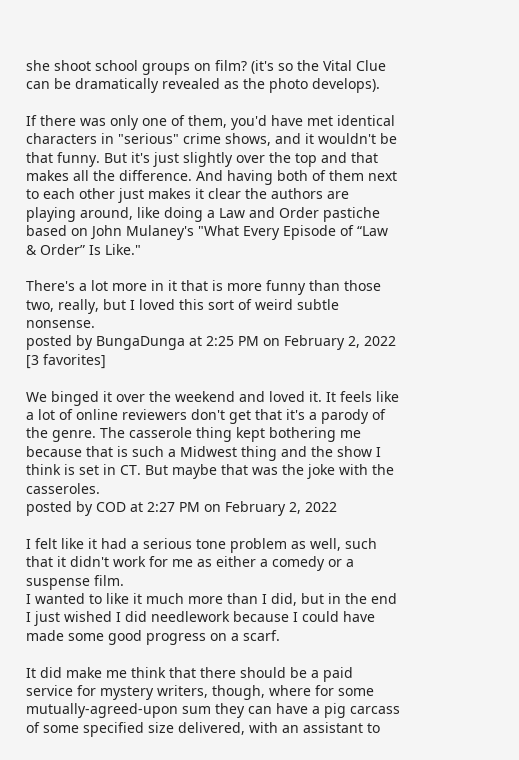she shoot school groups on film? (it's so the Vital Clue can be dramatically revealed as the photo develops).

If there was only one of them, you'd have met identical characters in "serious" crime shows, and it wouldn't be that funny. But it's just slightly over the top and that makes all the difference. And having both of them next to each other just makes it clear the authors are playing around, like doing a Law and Order pastiche based on John Mulaney's "What Every Episode of “Law & Order” Is Like."

There's a lot more in it that is more funny than those two, really, but I loved this sort of weird subtle nonsense.
posted by BungaDunga at 2:25 PM on February 2, 2022 [3 favorites]

We binged it over the weekend and loved it. It feels like a lot of online reviewers don't get that it's a parody of the genre. The casserole thing kept bothering me because that is such a Midwest thing and the show I think is set in CT. But maybe that was the joke with the casseroles.
posted by COD at 2:27 PM on February 2, 2022

I felt like it had a serious tone problem as well, such that it didn't work for me as either a comedy or a suspense film.
I wanted to like it much more than I did, but in the end I just wished I did needlework because I could have made some good progress on a scarf.

It did make me think that there should be a paid service for mystery writers, though, where for some mutually-agreed-upon sum they can have a pig carcass of some specified size delivered, with an assistant to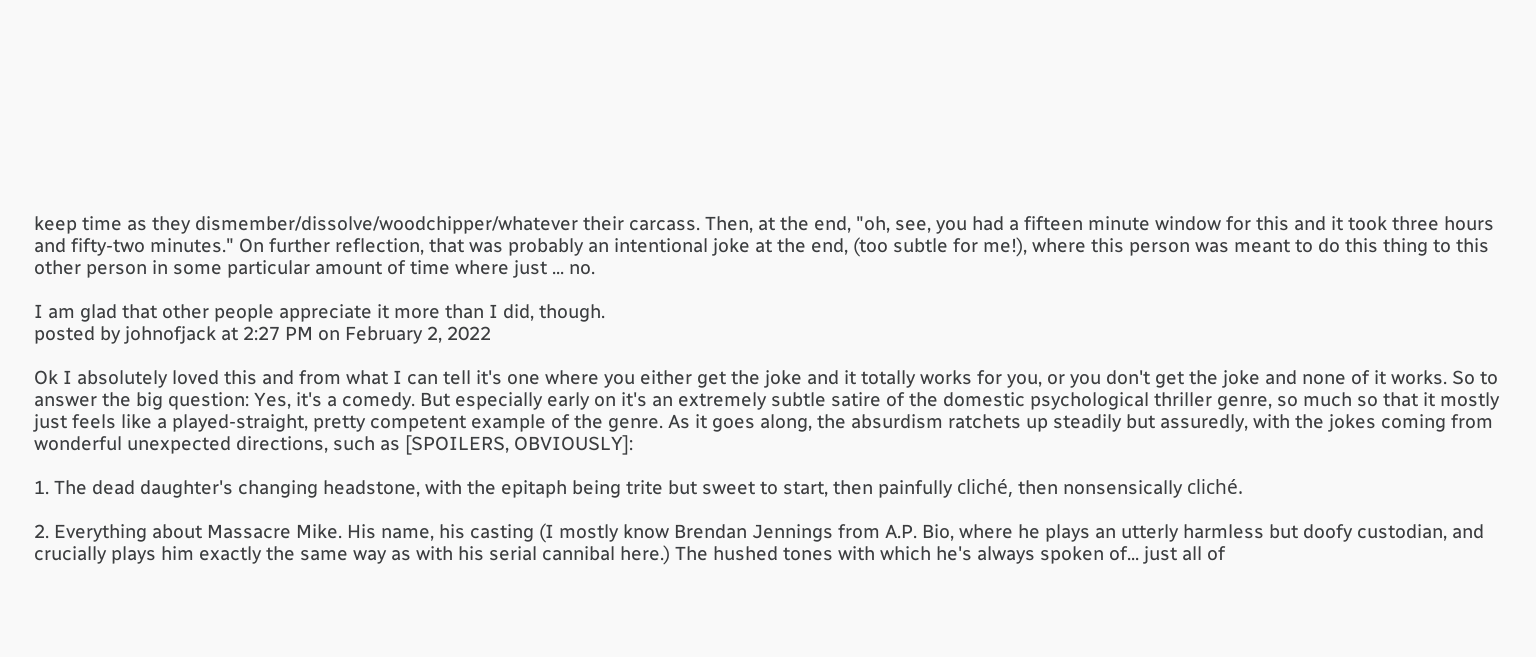keep time as they dismember/dissolve/woodchipper/whatever their carcass. Then, at the end, "oh, see, you had a fifteen minute window for this and it took three hours and fifty-two minutes." On further reflection, that was probably an intentional joke at the end, (too subtle for me!), where this person was meant to do this thing to this other person in some particular amount of time where just ... no.

I am glad that other people appreciate it more than I did, though.
posted by johnofjack at 2:27 PM on February 2, 2022

Ok I absolutely loved this and from what I can tell it's one where you either get the joke and it totally works for you, or you don't get the joke and none of it works. So to answer the big question: Yes, it's a comedy. But especially early on it's an extremely subtle satire of the domestic psychological thriller genre, so much so that it mostly just feels like a played-straight, pretty competent example of the genre. As it goes along, the absurdism ratchets up steadily but assuredly, with the jokes coming from wonderful unexpected directions, such as [SPOILERS, OBVIOUSLY]:

1. The dead daughter's changing headstone, with the epitaph being trite but sweet to start, then painfully cliché, then nonsensically cliché.

2. Everything about Massacre Mike. His name, his casting (I mostly know Brendan Jennings from A.P. Bio, where he plays an utterly harmless but doofy custodian, and crucially plays him exactly the same way as with his serial cannibal here.) The hushed tones with which he's always spoken of... just all of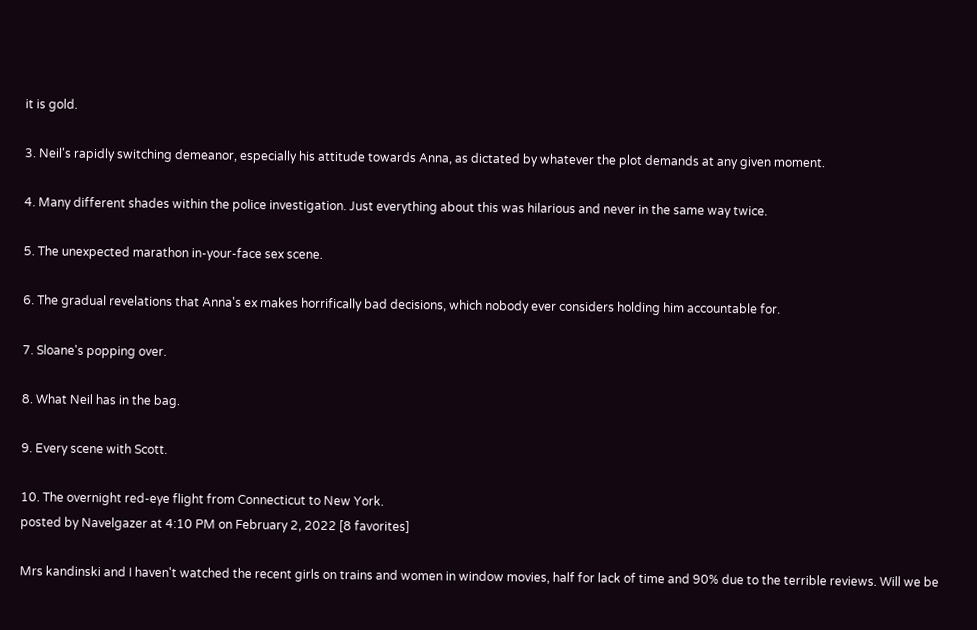it is gold.

3. Neil's rapidly switching demeanor, especially his attitude towards Anna, as dictated by whatever the plot demands at any given moment.

4. Many different shades within the police investigation. Just everything about this was hilarious and never in the same way twice.

5. The unexpected marathon in-your-face sex scene.

6. The gradual revelations that Anna's ex makes horrifically bad decisions, which nobody ever considers holding him accountable for.

7. Sloane's popping over.

8. What Neil has in the bag.

9. Every scene with Scott.

10. The overnight red-eye flight from Connecticut to New York.
posted by Navelgazer at 4:10 PM on February 2, 2022 [8 favorites]

Mrs kandinski and I haven't watched the recent girls on trains and women in window movies, half for lack of time and 90% due to the terrible reviews. Will we be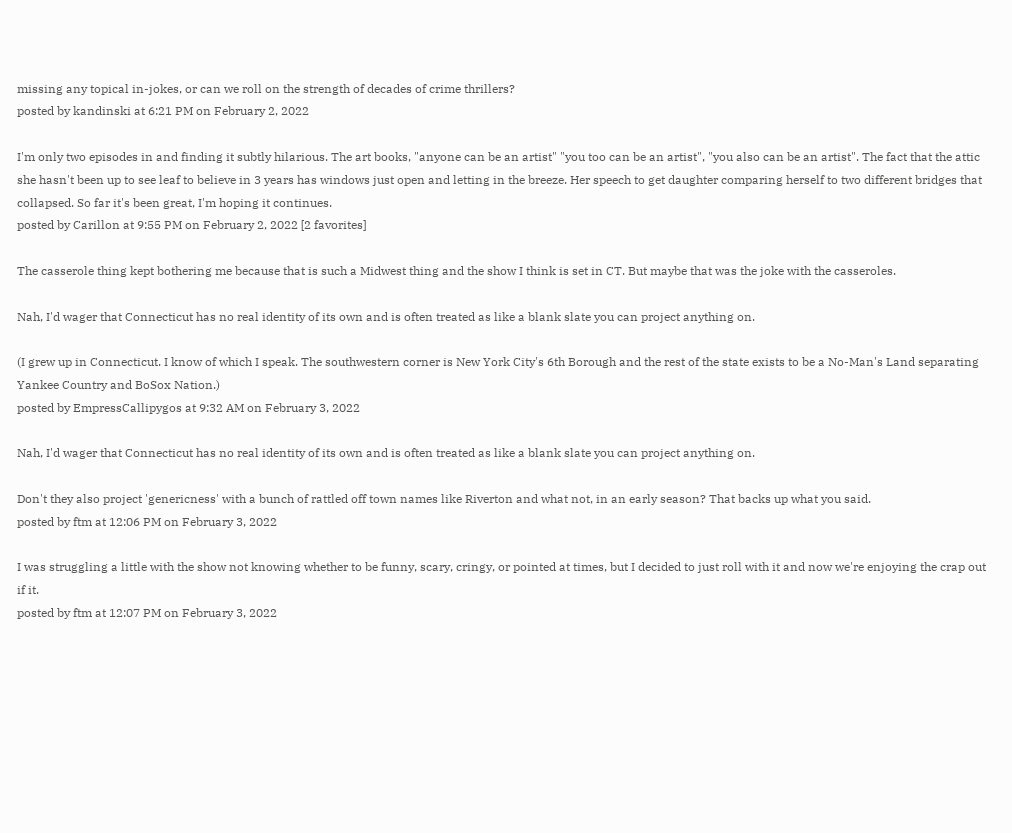missing any topical in-jokes, or can we roll on the strength of decades of crime thrillers?
posted by kandinski at 6:21 PM on February 2, 2022

I'm only two episodes in and finding it subtly hilarious. The art books, "anyone can be an artist" "you too can be an artist", "you also can be an artist". The fact that the attic she hasn't been up to see leaf to believe in 3 years has windows just open and letting in the breeze. Her speech to get daughter comparing herself to two different bridges that collapsed. So far it's been great, I'm hoping it continues.
posted by Carillon at 9:55 PM on February 2, 2022 [2 favorites]

The casserole thing kept bothering me because that is such a Midwest thing and the show I think is set in CT. But maybe that was the joke with the casseroles.

Nah, I'd wager that Connecticut has no real identity of its own and is often treated as like a blank slate you can project anything on.

(I grew up in Connecticut. I know of which I speak. The southwestern corner is New York City's 6th Borough and the rest of the state exists to be a No-Man's Land separating Yankee Country and BoSox Nation.)
posted by EmpressCallipygos at 9:32 AM on February 3, 2022

Nah, I'd wager that Connecticut has no real identity of its own and is often treated as like a blank slate you can project anything on.

Don't they also project 'genericness' with a bunch of rattled off town names like Riverton and what not, in an early season? That backs up what you said.
posted by ftm at 12:06 PM on February 3, 2022

I was struggling a little with the show not knowing whether to be funny, scary, cringy, or pointed at times, but I decided to just roll with it and now we're enjoying the crap out if it.
posted by ftm at 12:07 PM on February 3, 2022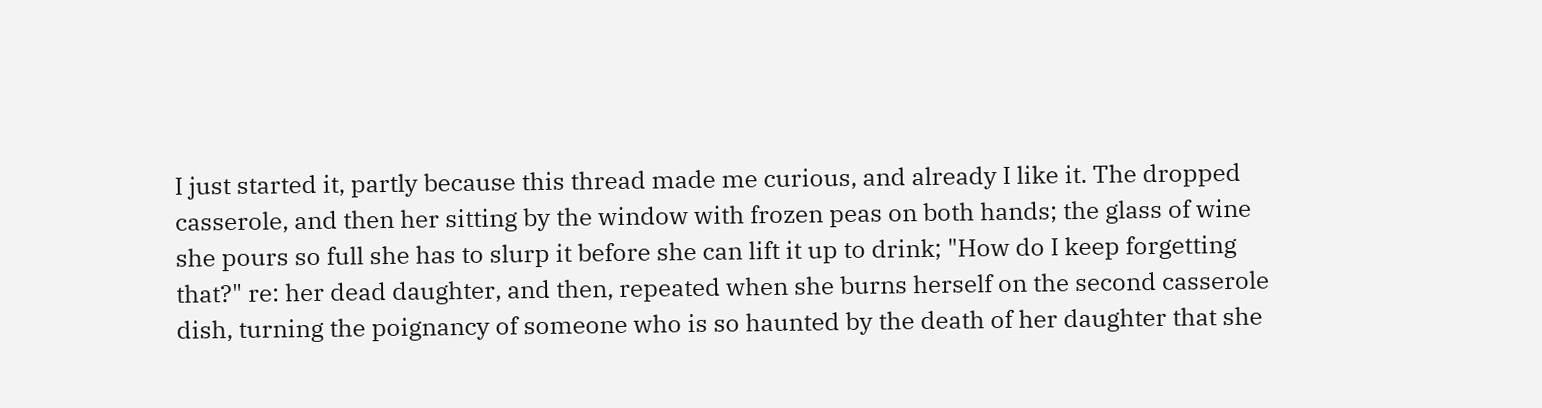I just started it, partly because this thread made me curious, and already I like it. The dropped casserole, and then her sitting by the window with frozen peas on both hands; the glass of wine she pours so full she has to slurp it before she can lift it up to drink; "How do I keep forgetting that?" re: her dead daughter, and then, repeated when she burns herself on the second casserole dish, turning the poignancy of someone who is so haunted by the death of her daughter that she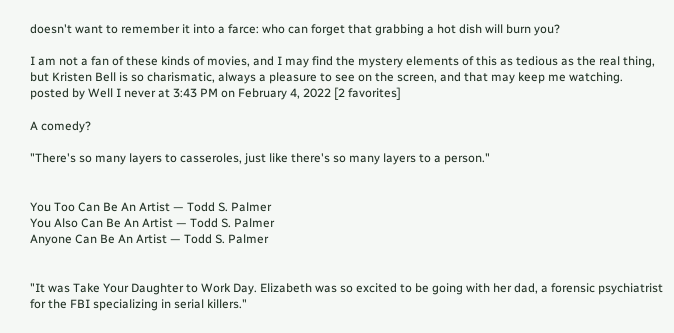doesn't want to remember it into a farce: who can forget that grabbing a hot dish will burn you?

I am not a fan of these kinds of movies, and I may find the mystery elements of this as tedious as the real thing, but Kristen Bell is so charismatic, always a pleasure to see on the screen, and that may keep me watching.
posted by Well I never at 3:43 PM on February 4, 2022 [2 favorites]

A comedy?

"There's so many layers to casseroles, just like there's so many layers to a person."


You Too Can Be An Artist — Todd S. Palmer
You Also Can Be An Artist — Todd S. Palmer
Anyone Can Be An Artist — Todd S. Palmer


"It was Take Your Daughter to Work Day. Elizabeth was so excited to be going with her dad, a forensic psychiatrist for the FBI specializing in serial killers."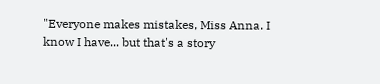"Everyone makes mistakes, Miss Anna. I know I have... but that's a story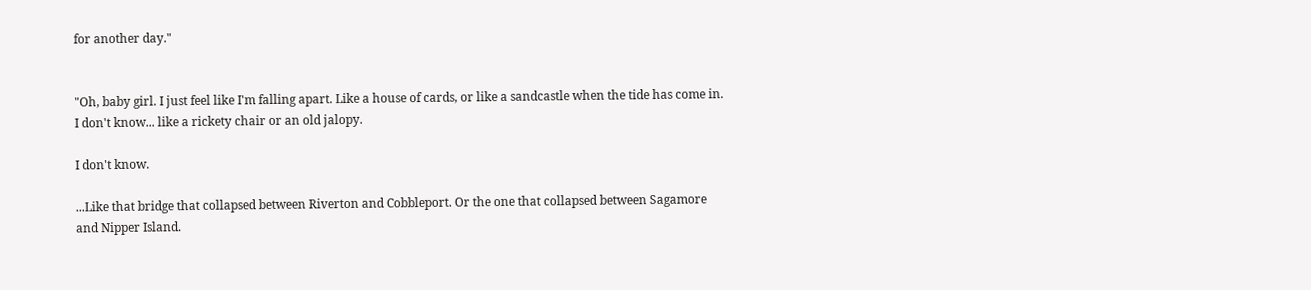for another day."


"Oh, baby girl. I just feel like I'm falling apart. Like a house of cards, or like a sandcastle when the tide has come in. I don't know... like a rickety chair or an old jalopy.

I don't know.

...Like that bridge that collapsed between Riverton and Cobbleport. Or the one that collapsed between Sagamore and Nipper Island.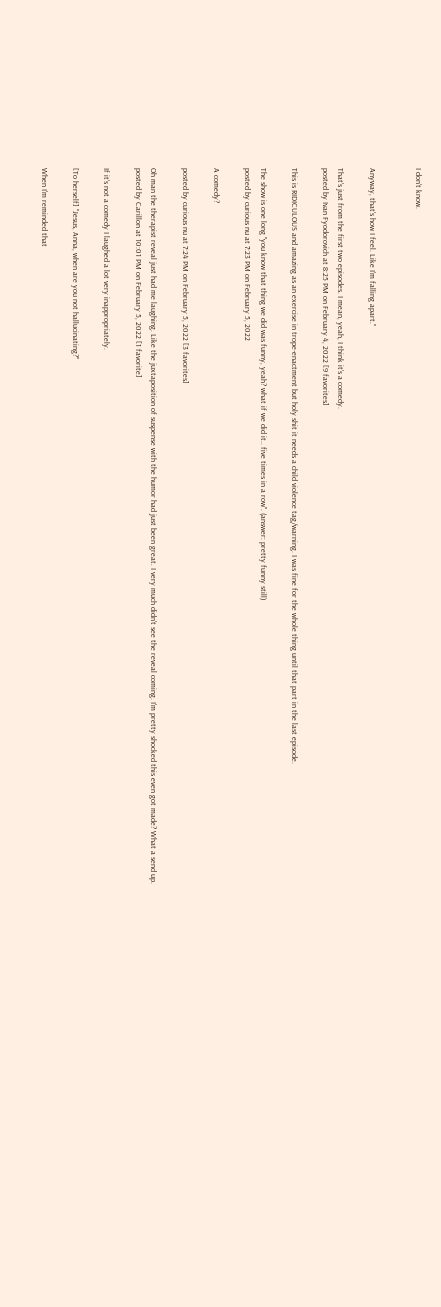I don't know.


Anyway, that's how I feel. Like I'm falling apart."

That's just from the first two episodes. I mean, yeah, I think it's a comedy.
posted by Ivan Fyodorovich at 8:25 PM on February 4, 2022 [9 favorites]

This is RIDICULOUS and amazing as an exercise in trope-enactment but holy shit it needs a child violence tag/warning. I was fine for the whole thing until that part in the last episode.

The show is one long "you know that thing we did was funny, yeah? what if we did it.. five times in a row". (answer: pretty funny still)
posted by curious nu at 7:23 PM on February 5, 2022

A comedy?

posted by curious nu at 7:24 PM on February 5, 2022 [3 favorites]

Oh man the therapist reveal just had me laughing. Like the juxtaposition of suspense with the humor had just been great. I very much didn't see the reveal coming. I'm pretty shocked this even got made? What a send up.
posted by Carillon at 10:01 PM on February 5, 2022 [1 favorite]

If it's not a comedy I laughed a lot very inappropriately.

[To herself] "Jesus, Anna, when are you not hallucinating?"

When I'm reminded that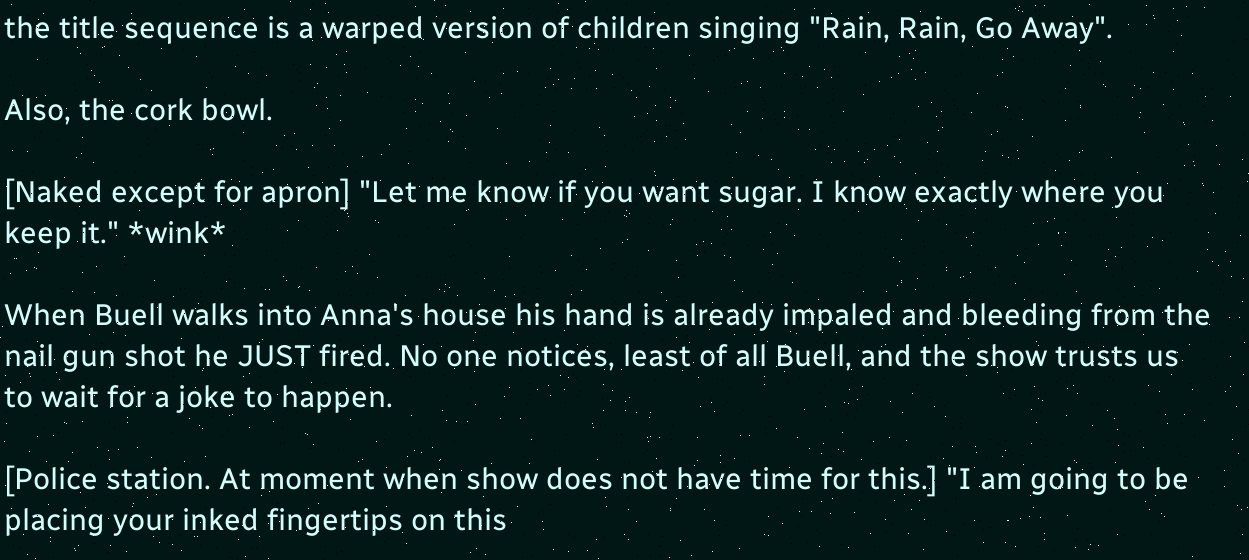the title sequence is a warped version of children singing "Rain, Rain, Go Away".

Also, the cork bowl.

[Naked except for apron] "Let me know if you want sugar. I know exactly where you keep it." *wink*

When Buell walks into Anna's house his hand is already impaled and bleeding from the nail gun shot he JUST fired. No one notices, least of all Buell, and the show trusts us to wait for a joke to happen.

[Police station. At moment when show does not have time for this.] "I am going to be placing your inked fingertips on this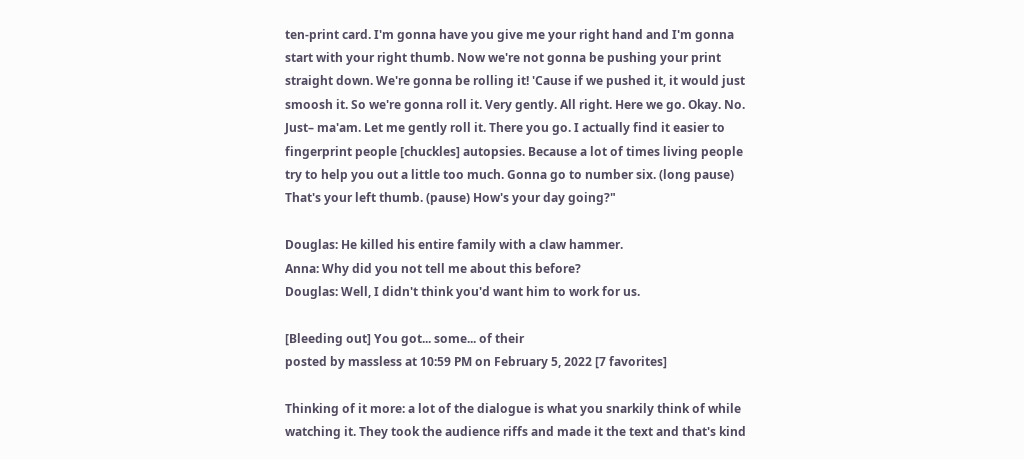ten-print card. I'm gonna have you give me your right hand and I'm gonna start with your right thumb. Now we're not gonna be pushing your print straight down. We're gonna be rolling it! 'Cause if we pushed it, it would just smoosh it. So we're gonna roll it. Very gently. All right. Here we go. Okay. No. Just– ma'am. Let me gently roll it. There you go. I actually find it easier to fingerprint people [chuckles] autopsies. Because a lot of times living people try to help you out a little too much. Gonna go to number six. (long pause) That's your left thumb. (pause) How's your day going?"

Douglas: He killed his entire family with a claw hammer.
Anna: Why did you not tell me about this before?
Douglas: Well, I didn't think you'd want him to work for us.

[Bleeding out] You got... some... of their
posted by massless at 10:59 PM on February 5, 2022 [7 favorites]

Thinking of it more: a lot of the dialogue is what you snarkily think of while watching it. They took the audience riffs and made it the text and that's kind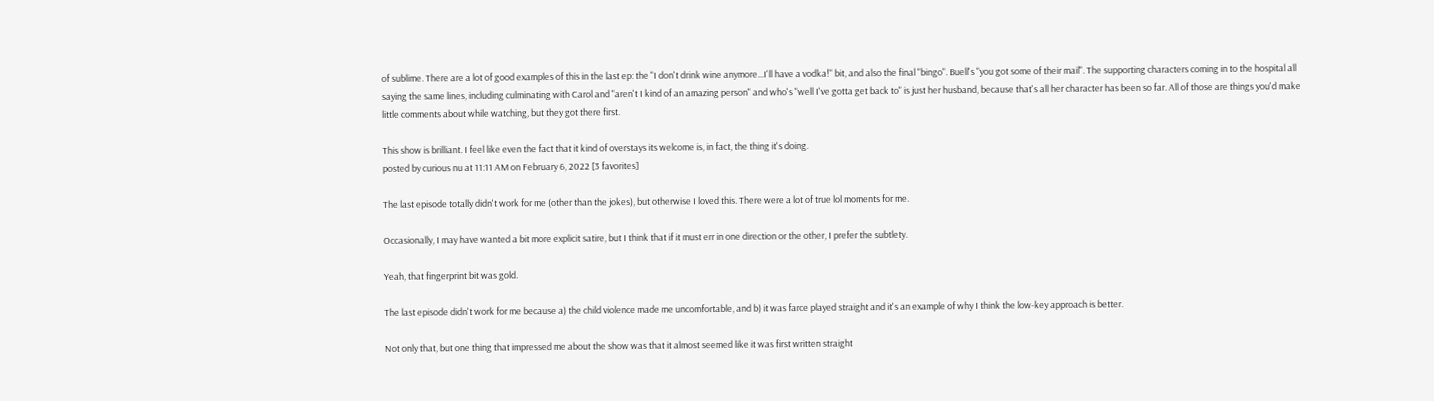of sublime. There are a lot of good examples of this in the last ep: the "I don't drink wine anymore...I'll have a vodka!" bit, and also the final "bingo". Buell's "you got some of their mail". The supporting characters coming in to the hospital all saying the same lines, including culminating with Carol and "aren't I kind of an amazing person" and who's "well I've gotta get back to" is just her husband, because that's all her character has been so far. All of those are things you'd make little comments about while watching, but they got there first.

This show is brilliant. I feel like even the fact that it kind of overstays its welcome is, in fact, the thing it's doing.
posted by curious nu at 11:11 AM on February 6, 2022 [3 favorites]

The last episode totally didn't work for me (other than the jokes), but otherwise I loved this. There were a lot of true lol moments for me.

Occasionally, I may have wanted a bit more explicit satire, but I think that if it must err in one direction or the other, I prefer the subtlety.

Yeah, that fingerprint bit was gold.

The last episode didn't work for me because a) the child violence made me uncomfortable, and b) it was farce played straight and it's an example of why I think the low-key approach is better.

Not only that, but one thing that impressed me about the show was that it almost seemed like it was first written straight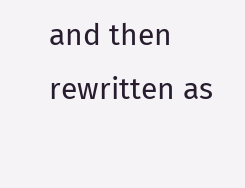and then rewritten as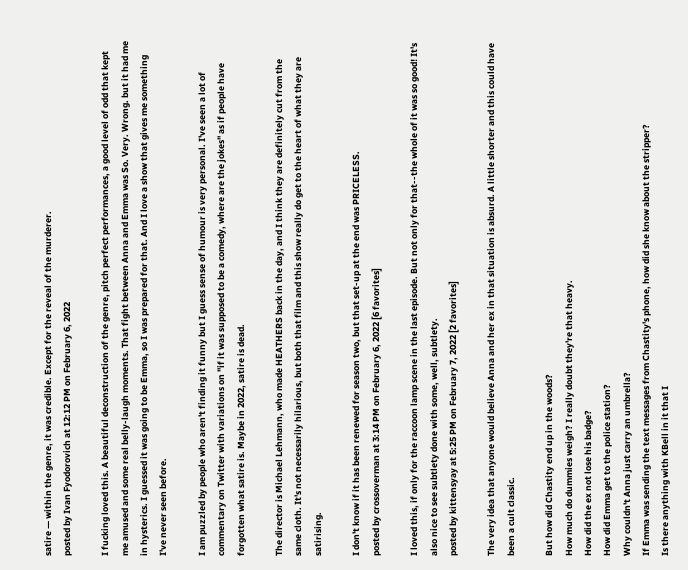satire — within the genre, it was credible. Except for the reveal of the murderer.
posted by Ivan Fyodorovich at 12:12 PM on February 6, 2022

I fucking loved this. A beautiful deconstruction of the genre, pitch perfect performances, a good level of odd that kept me amused and some real belly-laugh moments. That fight between Anna and Emma was So. Very. Wrong. but it had me in hysterics. I guessed it was going to be Emma, so I was prepared for that. And I love a show that gives me something I've never seen before.

I am puzzled by people who aren't finding it funny but I guess sense of humour is very personal. I've seen a lot of commentary on Twitter with variations on "if it was supposed to be a comedy, where are the jokes" as if people have forgotten what satire is. Maybe in 2022, satire is dead.

The director is Michael Lehmann, who made HEATHERS back in the day, and I think they are definitely cut from the same cloth. It's not necessarily hilarious, but both that film and this show really do get to the heart of what they are satirising.

I don't know if it has been renewed for season two, but that set-up at the end was PRICELESS.
posted by crossoverman at 3:14 PM on February 6, 2022 [6 favorites]

I loved this, if only for the raccoon lamp scene in the last episode. But not only for that--the whole of it was so good! It's also nice to see subtlety done with some, well, subtlety.
posted by kittensyay at 5:25 PM on February 7, 2022 [2 favorites]

The very idea that anyone would believe Anna and her ex in that situation is absurd. A little shorter and this could have been a cult classic.

But how did Chastity end up in the woods?
How much do dummies weigh? I really doubt they're that heavy.
How did the ex not lose his badge?
How did Emma get to the police station?
Why couldn't Anna just carry an umbrella?
If Emma was sending the text messages from Chastity's phone, how did she know about the stripper?
Is there anything with KBell in it that I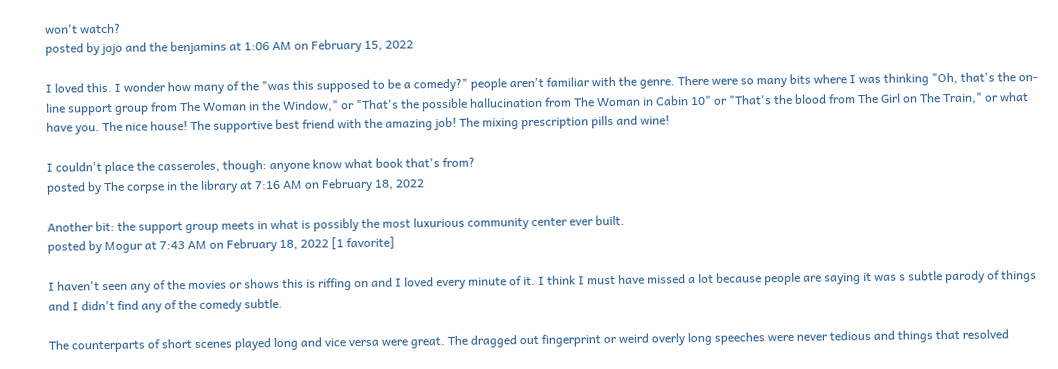won't watch?
posted by jojo and the benjamins at 1:06 AM on February 15, 2022

I loved this. I wonder how many of the "was this supposed to be a comedy?" people aren't familiar with the genre. There were so many bits where I was thinking "Oh, that's the on-line support group from The Woman in the Window," or "That's the possible hallucination from The Woman in Cabin 10" or "That's the blood from The Girl on The Train," or what have you. The nice house! The supportive best friend with the amazing job! The mixing prescription pills and wine!

I couldn't place the casseroles, though: anyone know what book that's from?
posted by The corpse in the library at 7:16 AM on February 18, 2022

Another bit: the support group meets in what is possibly the most luxurious community center ever built.
posted by Mogur at 7:43 AM on February 18, 2022 [1 favorite]

I haven't seen any of the movies or shows this is riffing on and I loved every minute of it. I think I must have missed a lot because people are saying it was s subtle parody of things and I didn't find any of the comedy subtle.

The counterparts of short scenes played long and vice versa were great. The dragged out fingerprint or weird overly long speeches were never tedious and things that resolved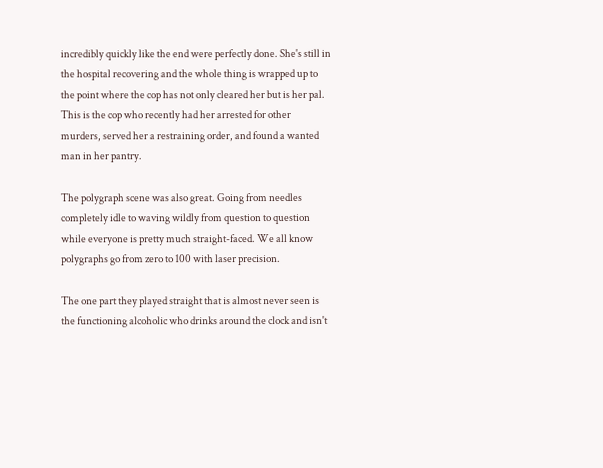incredibly quickly like the end were perfectly done. She's still in the hospital recovering and the whole thing is wrapped up to the point where the cop has not only cleared her but is her pal. This is the cop who recently had her arrested for other murders, served her a restraining order, and found a wanted man in her pantry.

The polygraph scene was also great. Going from needles completely idle to waving wildly from question to question while everyone is pretty much straight-faced. We all know polygraphs go from zero to 100 with laser precision.

The one part they played straight that is almost never seen is the functioning alcoholic who drinks around the clock and isn't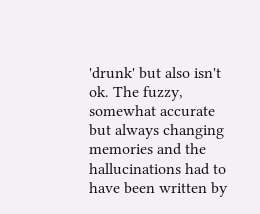'drunk' but also isn't ok. The fuzzy, somewhat accurate but always changing memories and the hallucinations had to have been written by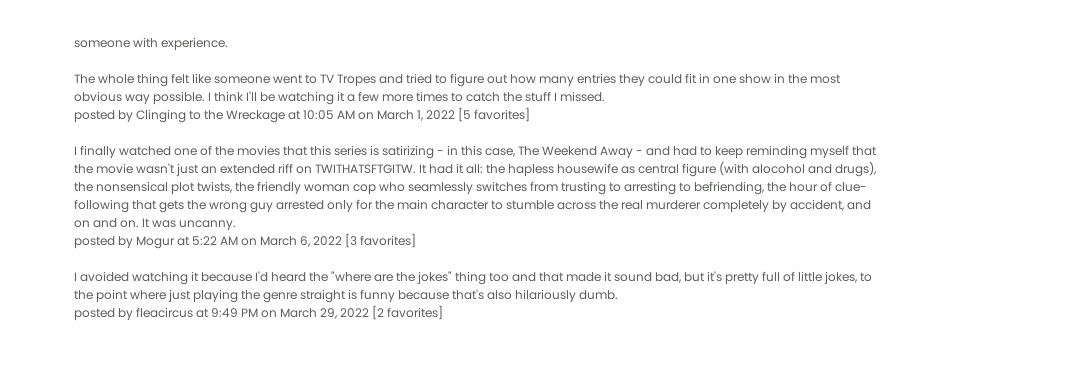someone with experience.

The whole thing felt like someone went to TV Tropes and tried to figure out how many entries they could fit in one show in the most obvious way possible. I think I'll be watching it a few more times to catch the stuff I missed.
posted by Clinging to the Wreckage at 10:05 AM on March 1, 2022 [5 favorites]

I finally watched one of the movies that this series is satirizing - in this case, The Weekend Away - and had to keep reminding myself that the movie wasn't just an extended riff on TWITHATSFTGITW. It had it all: the hapless housewife as central figure (with alocohol and drugs), the nonsensical plot twists, the friendly woman cop who seamlessly switches from trusting to arresting to befriending, the hour of clue-following that gets the wrong guy arrested only for the main character to stumble across the real murderer completely by accident, and on and on. It was uncanny.
posted by Mogur at 5:22 AM on March 6, 2022 [3 favorites]

I avoided watching it because I'd heard the "where are the jokes" thing too and that made it sound bad, but it's pretty full of little jokes, to the point where just playing the genre straight is funny because that's also hilariously dumb.
posted by fleacircus at 9:49 PM on March 29, 2022 [2 favorites]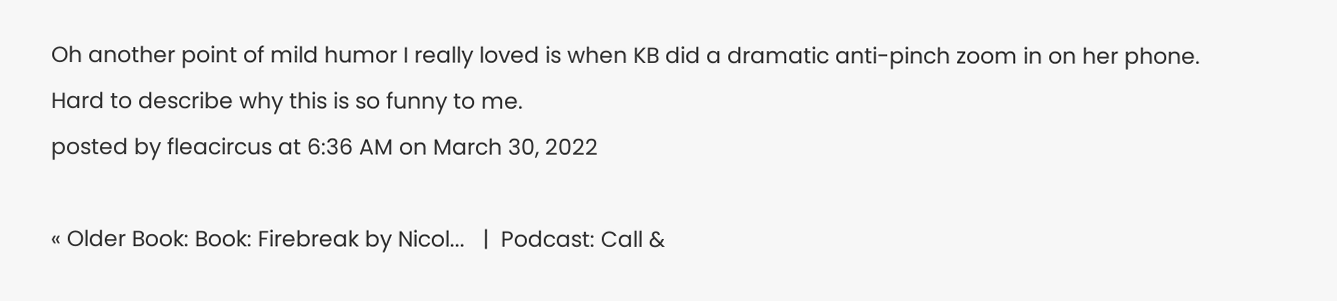Oh another point of mild humor I really loved is when KB did a dramatic anti-pinch zoom in on her phone. Hard to describe why this is so funny to me.
posted by fleacircus at 6:36 AM on March 30, 2022

« Older Book: Book: Firebreak by Nicol...   |  Podcast: Call &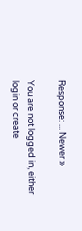Response: ... Newer »

You are not logged in, either login or create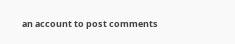an account to post comments